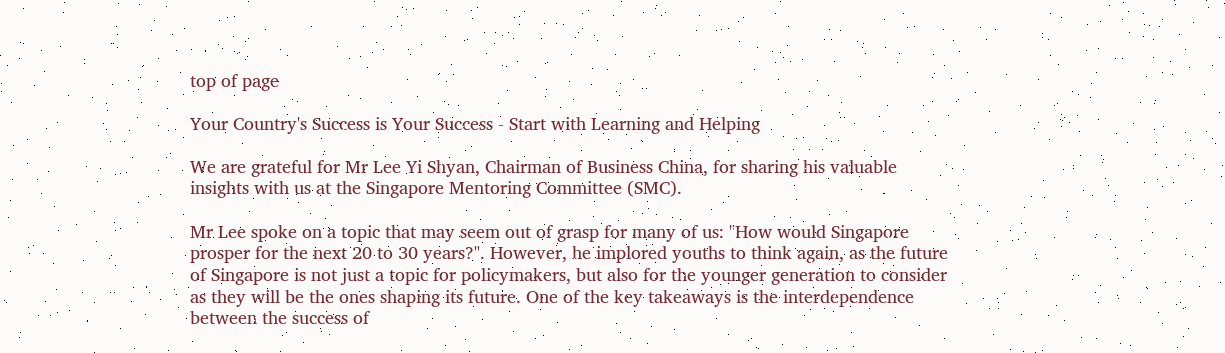top of page

Your Country's Success is Your Success - Start with Learning and Helping

We are grateful for Mr Lee Yi Shyan, Chairman of Business China, for sharing his valuable insights with us at the Singapore Mentoring Committee (SMC).

Mr Lee spoke on a topic that may seem out of grasp for many of us: "How would Singapore prosper for the next 20 to 30 years?". However, he implored youths to think again, as the future of Singapore is not just a topic for policymakers, but also for the younger generation to consider as they will be the ones shaping its future. One of the key takeaways is the interdependence between the success of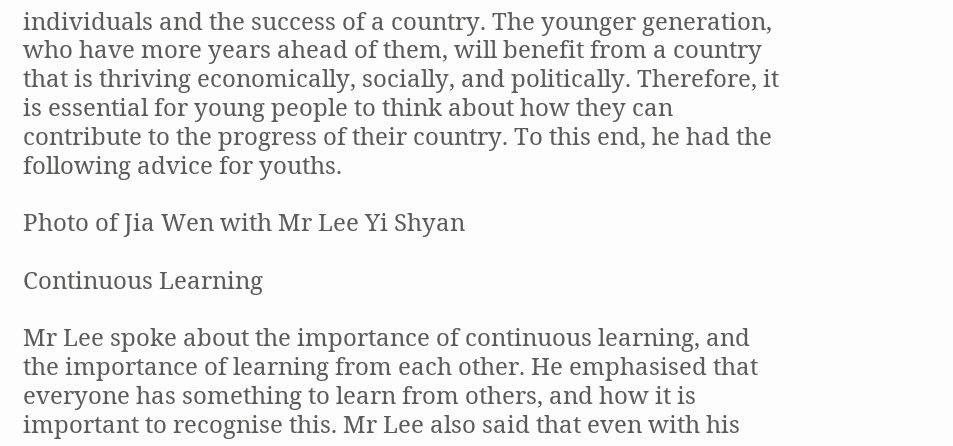individuals and the success of a country. The younger generation, who have more years ahead of them, will benefit from a country that is thriving economically, socially, and politically. Therefore, it is essential for young people to think about how they can contribute to the progress of their country. To this end, he had the following advice for youths.

Photo of Jia Wen with Mr Lee Yi Shyan

Continuous Learning

Mr Lee spoke about the importance of continuous learning, and the importance of learning from each other. He emphasised that everyone has something to learn from others, and how it is important to recognise this. Mr Lee also said that even with his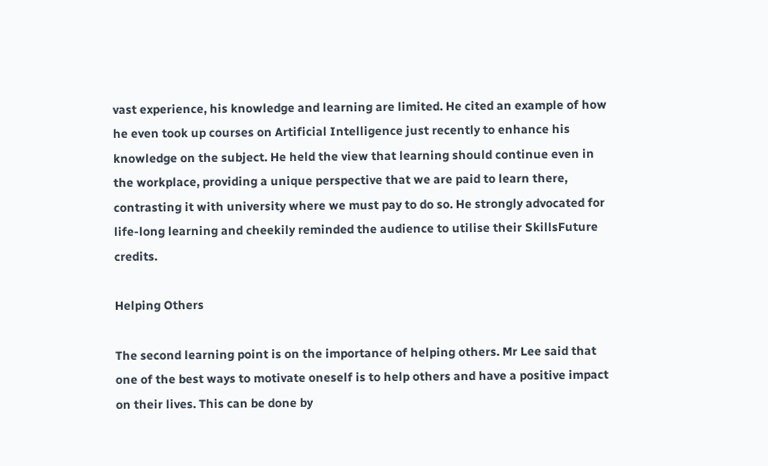vast experience, his knowledge and learning are limited. He cited an example of how he even took up courses on Artificial Intelligence just recently to enhance his knowledge on the subject. He held the view that learning should continue even in the workplace, providing a unique perspective that we are paid to learn there, contrasting it with university where we must pay to do so. He strongly advocated for life-long learning and cheekily reminded the audience to utilise their SkillsFuture credits.

Helping Others

The second learning point is on the importance of helping others. Mr Lee said that one of the best ways to motivate oneself is to help others and have a positive impact on their lives. This can be done by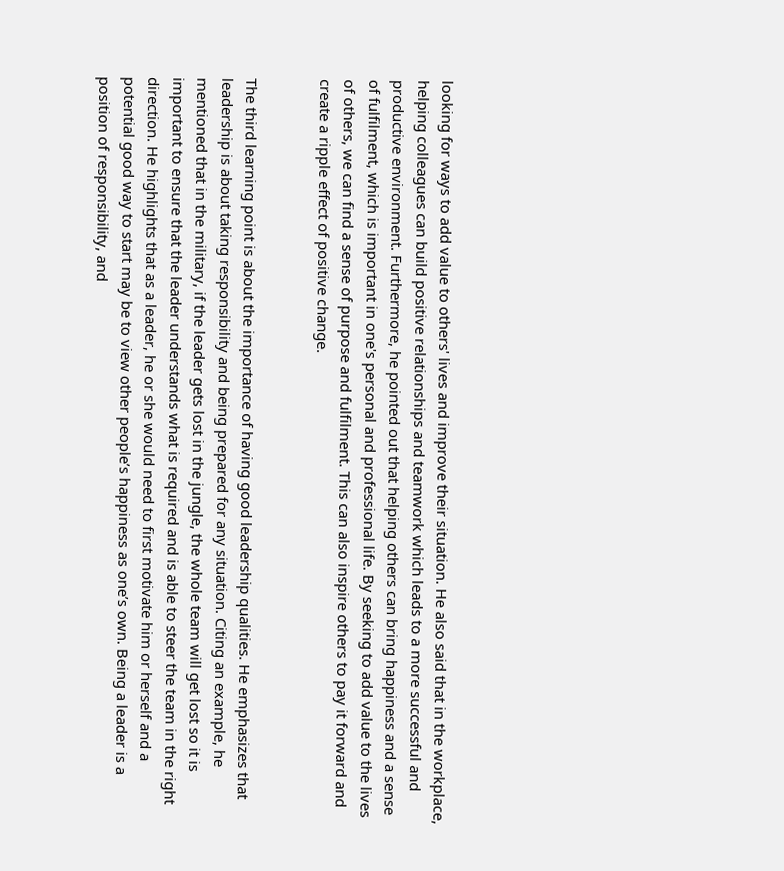looking for ways to add value to others' lives and improve their situation. He also said that in the workplace, helping colleagues can build positive relationships and teamwork which leads to a more successful and productive environment. Furthermore, he pointed out that helping others can bring happiness and a sense of fulfilment, which is important in one's personal and professional life. By seeking to add value to the lives of others, we can find a sense of purpose and fulfilment. This can also inspire others to pay it forward and create a ripple effect of positive change.


The third learning point is about the importance of having good leadership qualities. He emphasizes that leadership is about taking responsibility and being prepared for any situation. Citing an example, he mentioned that in the military, if the leader gets lost in the jungle, the whole team will get lost so it is important to ensure that the leader understands what is required and is able to steer the team in the right direction. He highlights that as a leader, he or she would need to first motivate him or herself and a potential good way to start may be to view other people’s happiness as one’s own. Being a leader is a position of responsibility, and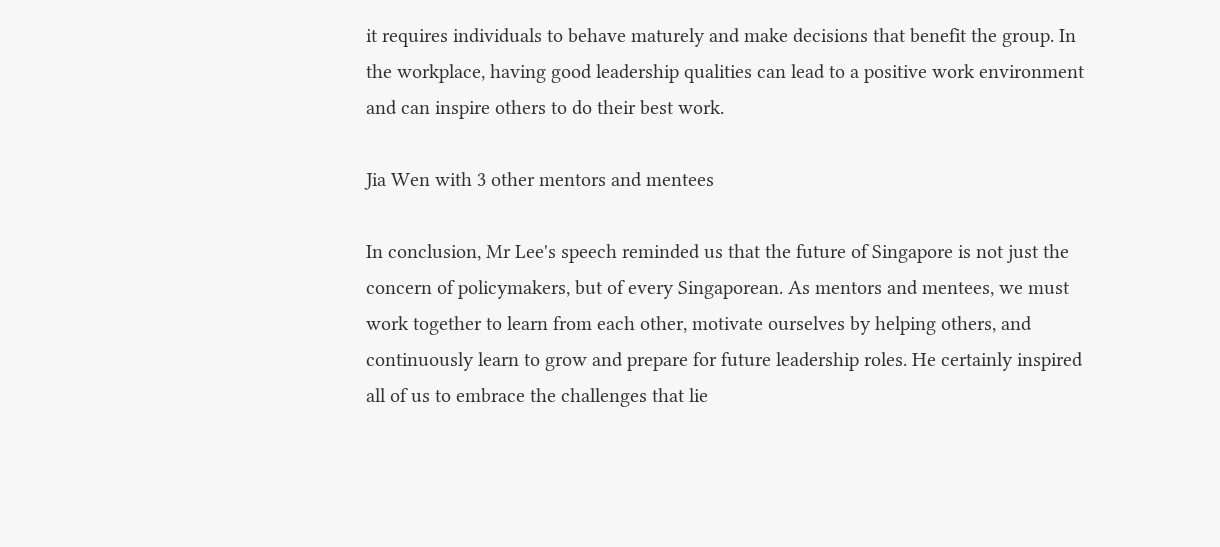it requires individuals to behave maturely and make decisions that benefit the group. In the workplace, having good leadership qualities can lead to a positive work environment and can inspire others to do their best work.

Jia Wen with 3 other mentors and mentees

In conclusion, Mr Lee's speech reminded us that the future of Singapore is not just the concern of policymakers, but of every Singaporean. As mentors and mentees, we must work together to learn from each other, motivate ourselves by helping others, and continuously learn to grow and prepare for future leadership roles. He certainly inspired all of us to embrace the challenges that lie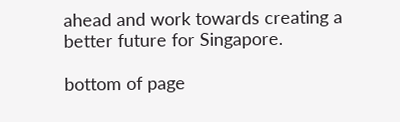ahead and work towards creating a better future for Singapore.

bottom of page